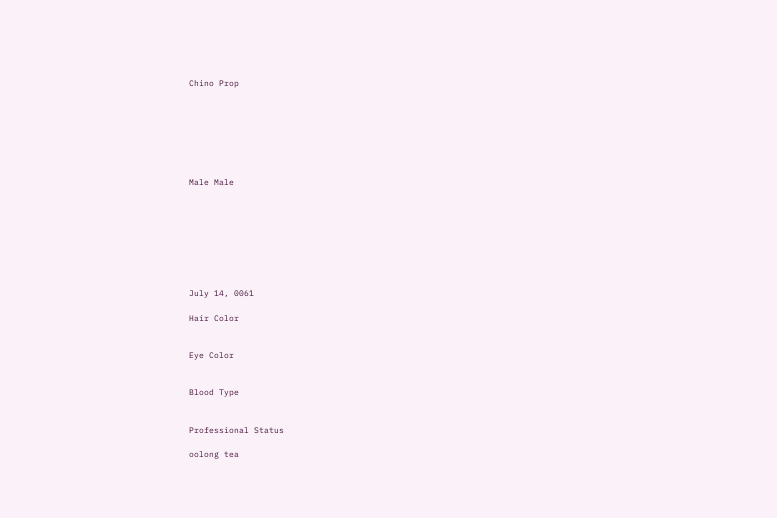Chino Prop







Male Male








July 14, 0061

Hair Color


Eye Color


Blood Type


Professional Status

oolong tea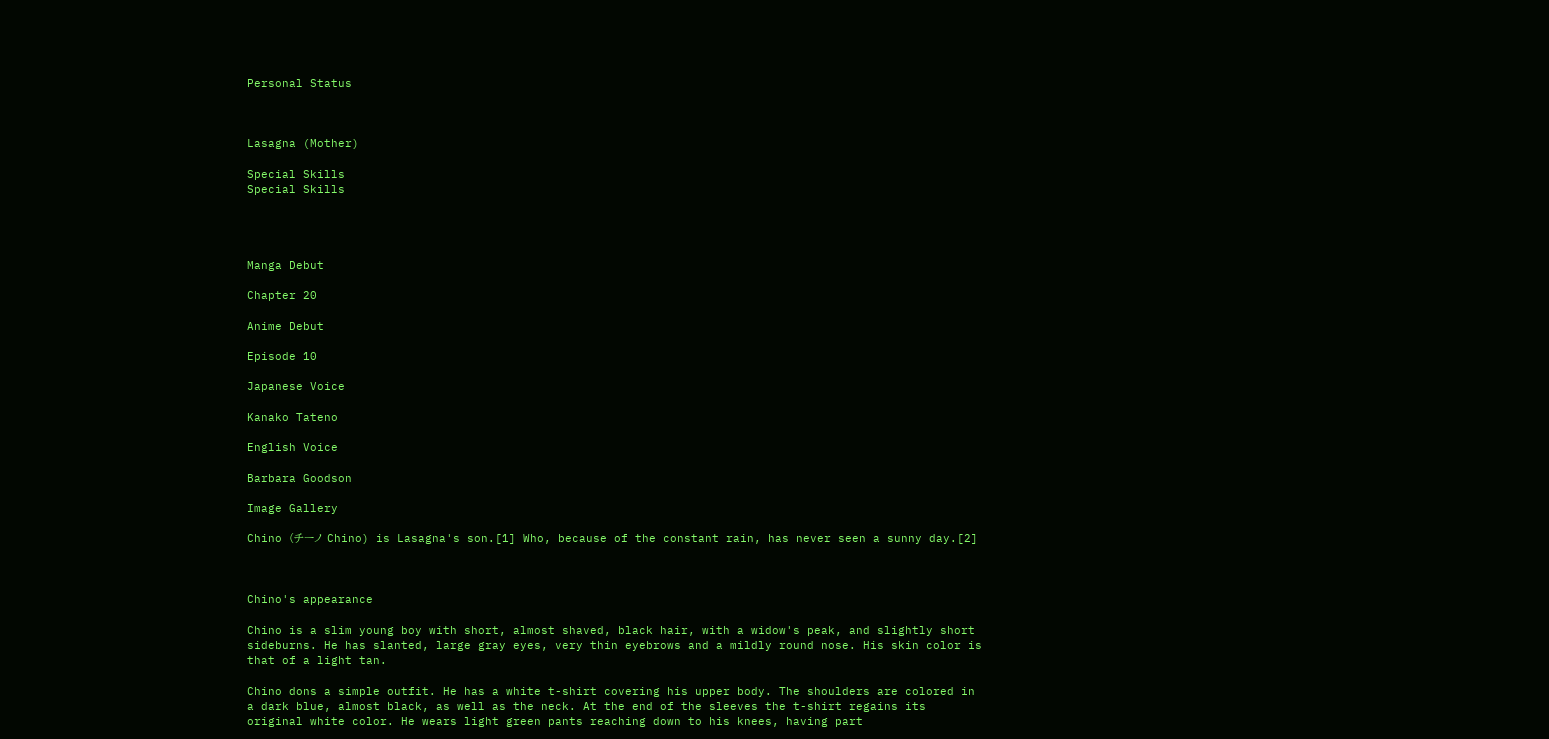Personal Status



Lasagna (Mother)

Special Skills
Special Skills




Manga Debut

Chapter 20

Anime Debut

Episode 10

Japanese Voice

Kanako Tateno

English Voice

Barbara Goodson

Image Gallery

Chino (チーノ Chino) is Lasagna's son.[1] Who, because of the constant rain, has never seen a sunny day.[2]



Chino's appearance

Chino is a slim young boy with short, almost shaved, black hair, with a widow's peak, and slightly short sideburns. He has slanted, large gray eyes, very thin eyebrows and a mildly round nose. His skin color is that of a light tan.

Chino dons a simple outfit. He has a white t-shirt covering his upper body. The shoulders are colored in a dark blue, almost black, as well as the neck. At the end of the sleeves the t-shirt regains its original white color. He wears light green pants reaching down to his knees, having part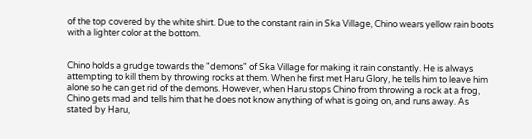of the top covered by the white shirt. Due to the constant rain in Ska Village, Chino wears yellow rain boots with a lighter color at the bottom.


Chino holds a grudge towards the "demons" of Ska Village for making it rain constantly. He is always attempting to kill them by throwing rocks at them. When he first met Haru Glory, he tells him to leave him alone so he can get rid of the demons. However, when Haru stops Chino from throwing a rock at a frog, Chino gets mad and tells him that he does not know anything of what is going on, and runs away. As stated by Haru,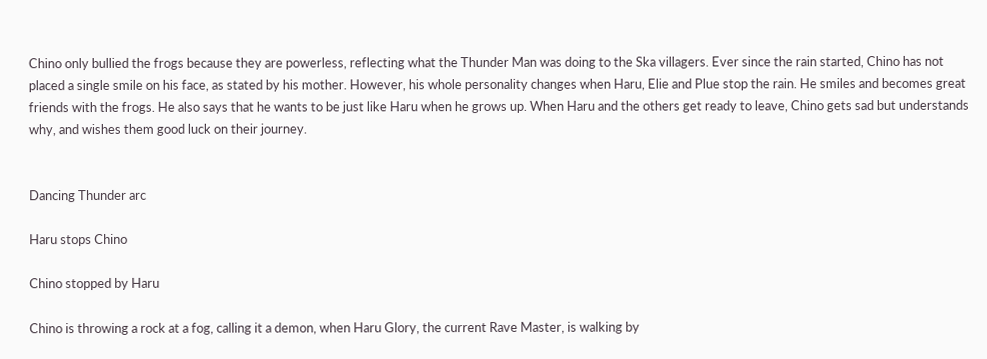Chino only bullied the frogs because they are powerless, reflecting what the Thunder Man was doing to the Ska villagers. Ever since the rain started, Chino has not placed a single smile on his face, as stated by his mother. However, his whole personality changes when Haru, Elie and Plue stop the rain. He smiles and becomes great friends with the frogs. He also says that he wants to be just like Haru when he grows up. When Haru and the others get ready to leave, Chino gets sad but understands why, and wishes them good luck on their journey.


Dancing Thunder arc

Haru stops Chino

Chino stopped by Haru

Chino is throwing a rock at a fog, calling it a demon, when Haru Glory, the current Rave Master, is walking by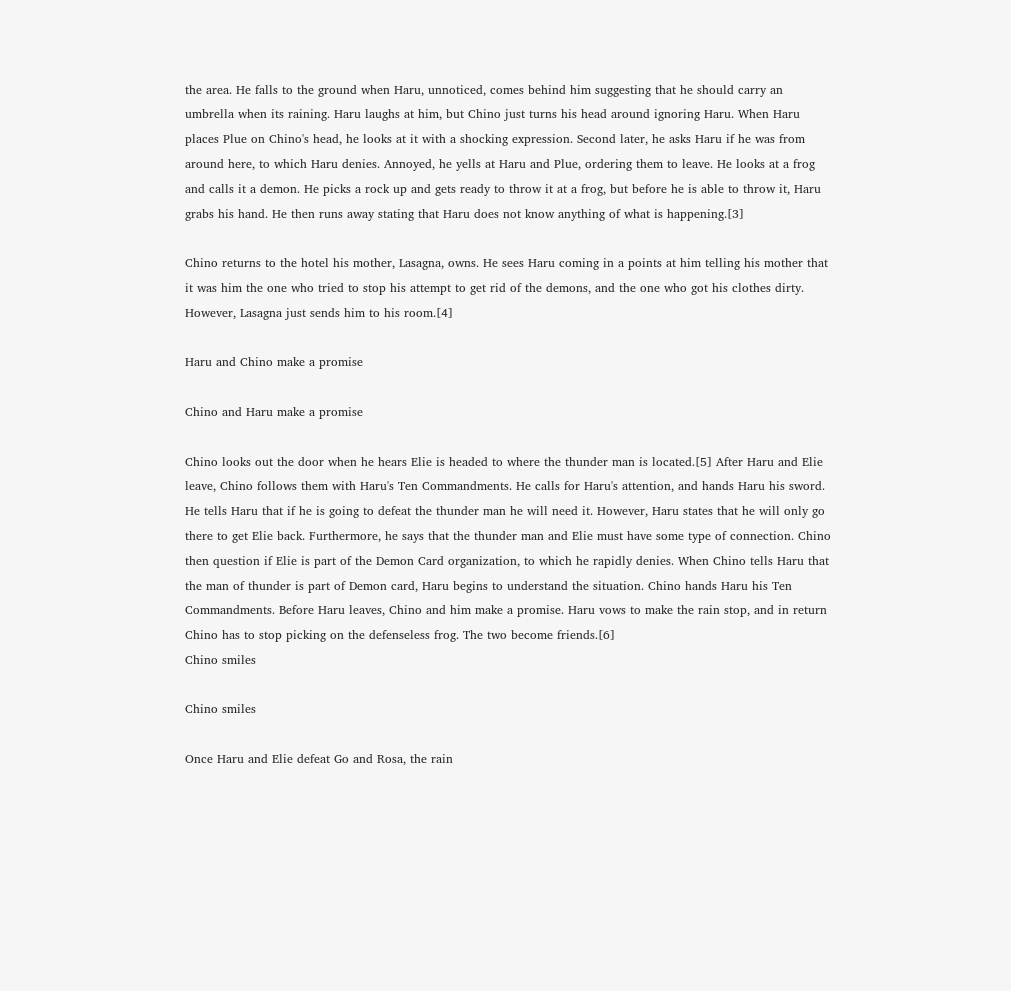the area. He falls to the ground when Haru, unnoticed, comes behind him suggesting that he should carry an umbrella when its raining. Haru laughs at him, but Chino just turns his head around ignoring Haru. When Haru places Plue on Chino's head, he looks at it with a shocking expression. Second later, he asks Haru if he was from around here, to which Haru denies. Annoyed, he yells at Haru and Plue, ordering them to leave. He looks at a frog and calls it a demon. He picks a rock up and gets ready to throw it at a frog, but before he is able to throw it, Haru grabs his hand. He then runs away stating that Haru does not know anything of what is happening.[3]

Chino returns to the hotel his mother, Lasagna, owns. He sees Haru coming in a points at him telling his mother that it was him the one who tried to stop his attempt to get rid of the demons, and the one who got his clothes dirty. However, Lasagna just sends him to his room.[4]

Haru and Chino make a promise

Chino and Haru make a promise

Chino looks out the door when he hears Elie is headed to where the thunder man is located.[5] After Haru and Elie leave, Chino follows them with Haru's Ten Commandments. He calls for Haru's attention, and hands Haru his sword. He tells Haru that if he is going to defeat the thunder man he will need it. However, Haru states that he will only go there to get Elie back. Furthermore, he says that the thunder man and Elie must have some type of connection. Chino then question if Elie is part of the Demon Card organization, to which he rapidly denies. When Chino tells Haru that the man of thunder is part of Demon card, Haru begins to understand the situation. Chino hands Haru his Ten Commandments. Before Haru leaves, Chino and him make a promise. Haru vows to make the rain stop, and in return Chino has to stop picking on the defenseless frog. The two become friends.[6]
Chino smiles

Chino smiles

Once Haru and Elie defeat Go and Rosa, the rain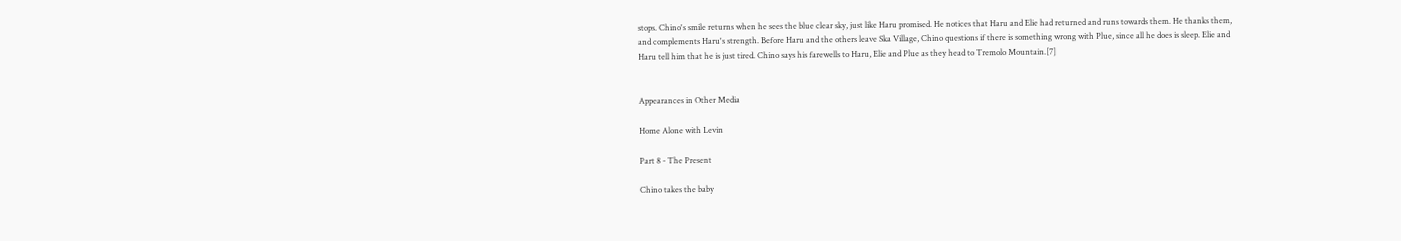stops. Chino's smile returns when he sees the blue clear sky, just like Haru promised. He notices that Haru and Elie had returned and runs towards them. He thanks them, and complements Haru's strength. Before Haru and the others leave Ska Village, Chino questions if there is something wrong with Plue, since all he does is sleep. Elie and Haru tell him that he is just tired. Chino says his farewells to Haru, Elie and Plue as they head to Tremolo Mountain.[7]


Appearances in Other Media

Home Alone with Levin

Part 8 - The Present

Chino takes the baby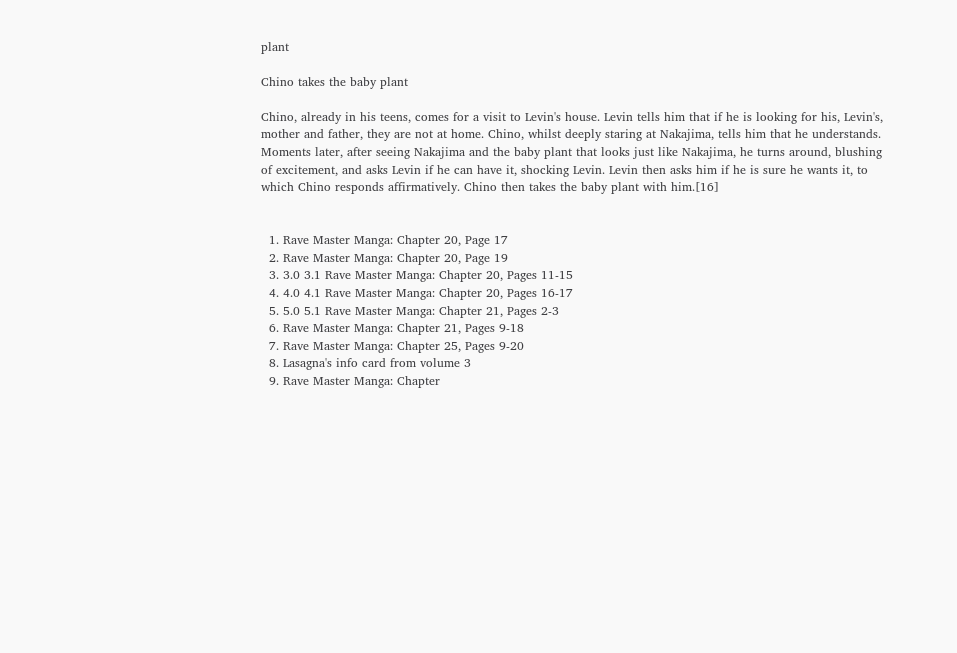plant

Chino takes the baby plant

Chino, already in his teens, comes for a visit to Levin's house. Levin tells him that if he is looking for his, Levin's, mother and father, they are not at home. Chino, whilst deeply staring at Nakajima, tells him that he understands. Moments later, after seeing Nakajima and the baby plant that looks just like Nakajima, he turns around, blushing of excitement, and asks Levin if he can have it, shocking Levin. Levin then asks him if he is sure he wants it, to which Chino responds affirmatively. Chino then takes the baby plant with him.[16]


  1. Rave Master Manga: Chapter 20, Page 17
  2. Rave Master Manga: Chapter 20, Page 19
  3. 3.0 3.1 Rave Master Manga: Chapter 20, Pages 11-15
  4. 4.0 4.1 Rave Master Manga: Chapter 20, Pages 16-17
  5. 5.0 5.1 Rave Master Manga: Chapter 21, Pages 2-3
  6. Rave Master Manga: Chapter 21, Pages 9-18
  7. Rave Master Manga: Chapter 25, Pages 9-20
  8. Lasagna's info card from volume 3
  9. Rave Master Manga: Chapter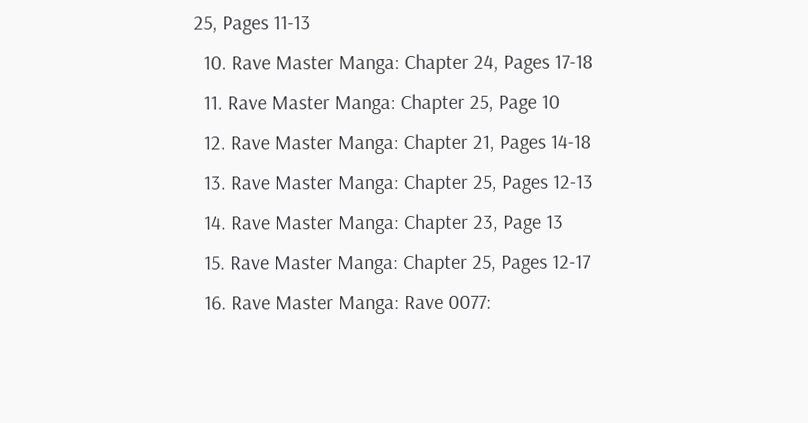25, Pages 11-13
  10. Rave Master Manga: Chapter 24, Pages 17-18
  11. Rave Master Manga: Chapter 25, Page 10
  12. Rave Master Manga: Chapter 21, Pages 14-18
  13. Rave Master Manga: Chapter 25, Pages 12-13
  14. Rave Master Manga: Chapter 23, Page 13
  15. Rave Master Manga: Chapter 25, Pages 12-17
  16. Rave Master Manga: Rave 0077: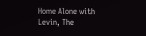Home Alone with Levin, The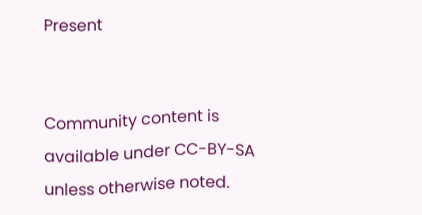Present


Community content is available under CC-BY-SA unless otherwise noted.